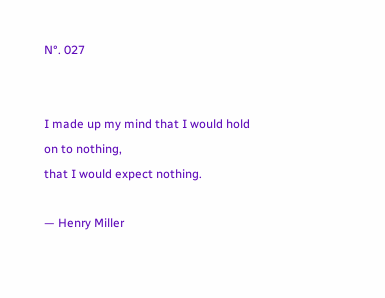N°. 027


I made up my mind that I would hold on to nothing,
that I would expect nothing.

— Henry Miller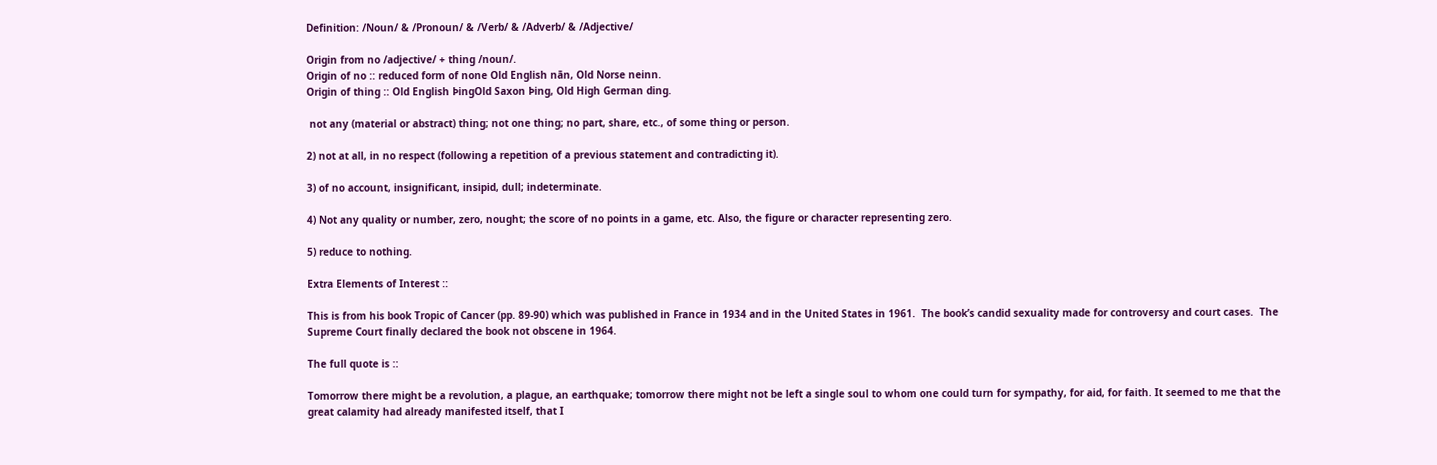Definition: /Noun/ & /Pronoun/ & /Verb/ & /Adverb/ & /Adjective/

Origin from no /adjective/ + thing /noun/.
Origin of no :: reduced form of none Old English nān, Old Norse neinn.
Origin of thing :: Old English ÞingOld Saxon Þing, Old High German ding.

 not any (material or abstract) thing; not one thing; no part, share, etc., of some thing or person.

2) not at all, in no respect (following a repetition of a previous statement and contradicting it).

3) of no account, insignificant, insipid, dull; indeterminate.

4) Not any quality or number, zero, nought; the score of no points in a game, etc. Also, the figure or character representing zero.

5) reduce to nothing.

Extra Elements of Interest ::

This is from his book Tropic of Cancer (pp. 89-90) which was published in France in 1934 and in the United States in 1961.  The book’s candid sexuality made for controversy and court cases.  The Supreme Court finally declared the book not obscene in 1964.

The full quote is ::

Tomorrow there might be a revolution, a plague, an earthquake; tomorrow there might not be left a single soul to whom one could turn for sympathy, for aid, for faith. It seemed to me that the great calamity had already manifested itself, that I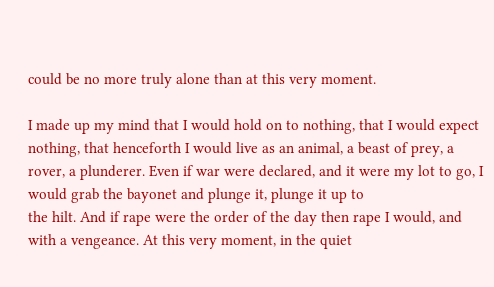could be no more truly alone than at this very moment.

I made up my mind that I would hold on to nothing, that I would expect nothing, that henceforth I would live as an animal, a beast of prey, a rover, a plunderer. Even if war were declared, and it were my lot to go, I would grab the bayonet and plunge it, plunge it up to
the hilt. And if rape were the order of the day then rape I would, and with a vengeance. At this very moment, in the quiet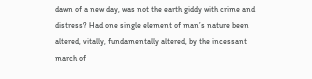dawn of a new day, was not the earth giddy with crime and distress? Had one single element of man’s nature been altered, vitally, fundamentally altered, by the incessant march of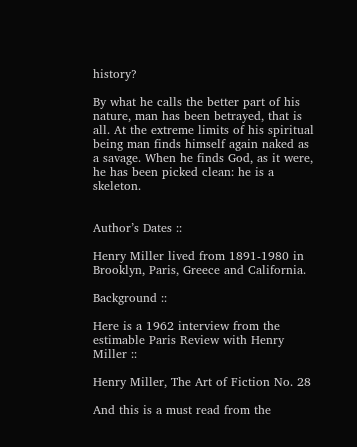history?

By what he calls the better part of his nature, man has been betrayed, that is all. At the extreme limits of his spiritual being man finds himself again naked as a savage. When he finds God, as it were, he has been picked clean: he is a skeleton.


Author’s Dates ::

Henry Miller lived from 1891-1980 in Brooklyn, Paris, Greece and California.

Background ::

Here is a 1962 interview from the estimable Paris Review with Henry Miller ::

Henry Miller, The Art of Fiction No. 28

And this is a must read from the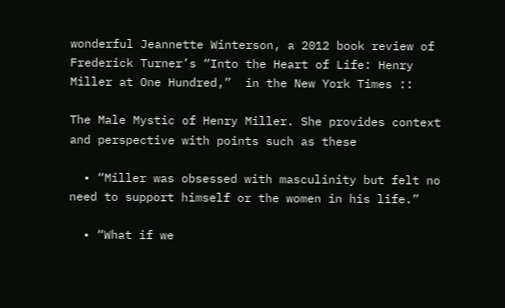wonderful Jeannette Winterson, a 2012 book review of Frederick Turner’s “Into the Heart of Life: Henry Miller at One Hundred,”  in the New York Times ::

The Male Mystic of Henry Miller. She provides context and perspective with points such as these

  • “Miller was obsessed with masculinity but felt no need to support himself or the women in his life.”

  • “What if we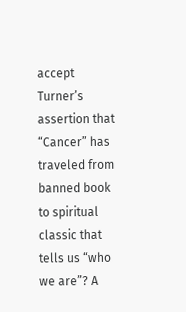accept Turner’s assertion that “Cancer” has traveled from banned book to spiritual classic that tells us “who we are”? A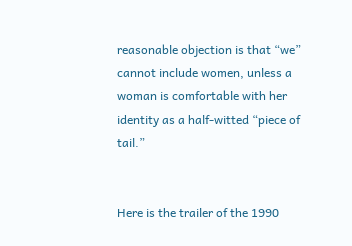reasonable objection is that “we” cannot include women, unless a woman is comfortable with her identity as a half-witted “piece of tail.”


Here is the trailer of the 1990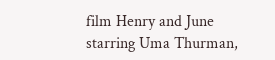film Henry and June starring Uma Thurman,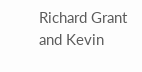Richard Grant and Kevin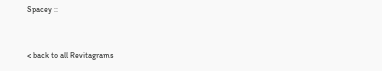Spacey ::


< back to all Revitagrams